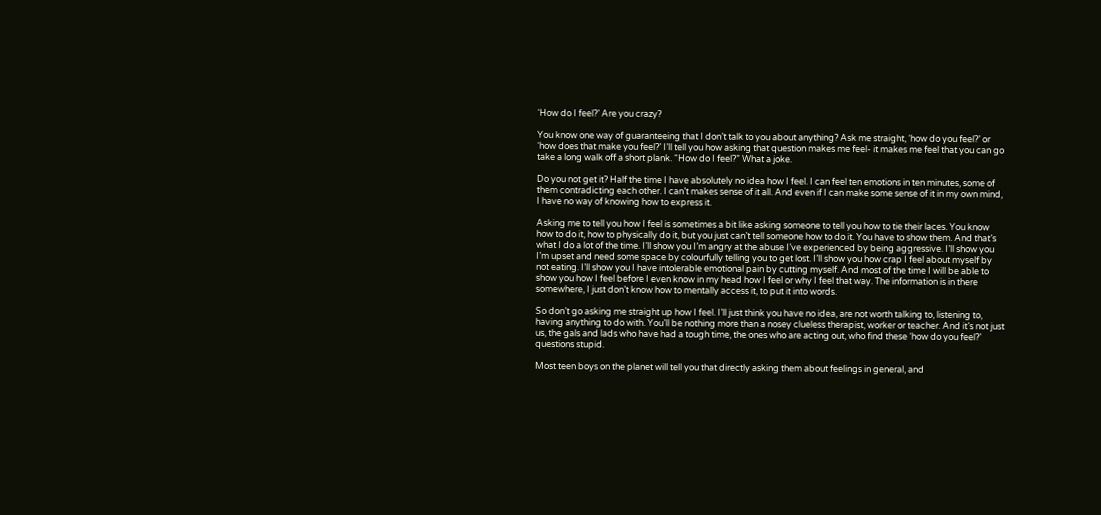‘How do I feel?’ Are you crazy?

You know one way of guaranteeing that I don’t talk to you about anything? Ask me straight, ‘how do you feel?’ or ‘how does that make you feel?’ I’ll tell you how asking that question makes me feel- it makes me feel that you can go take a long walk off a short plank. “How do I feel?” What a joke.

Do you not get it? Half the time I have absolutely no idea how I feel. I can feel ten emotions in ten minutes, some of them contradicting each other. I can’t makes sense of it all. And even if I can make some sense of it in my own mind, I have no way of knowing how to express it.

Asking me to tell you how I feel is sometimes a bit like asking someone to tell you how to tie their laces. You know how to do it, how to physically do it, but you just can’t tell someone how to do it. You have to show them. And that’s what I do a lot of the time. I’ll show you I’m angry at the abuse I’ve experienced by being aggressive. I’ll show you I’m upset and need some space by colourfully telling you to get lost. I’ll show you how crap I feel about myself by not eating. I’ll show you I have intolerable emotional pain by cutting myself. And most of the time I will be able to show you how I feel before I even know in my head how I feel or why I feel that way. The information is in there somewhere, I just don’t know how to mentally access it, to put it into words.

So don’t go asking me straight up how I feel. I’ll just think you have no idea, are not worth talking to, listening to, having anything to do with. You’ll be nothing more than a nosey clueless therapist, worker or teacher. And it’s not just us, the gals and lads who have had a tough time, the ones who are acting out, who find these ‘how do you feel?’ questions stupid.

Most teen boys on the planet will tell you that directly asking them about feelings in general, and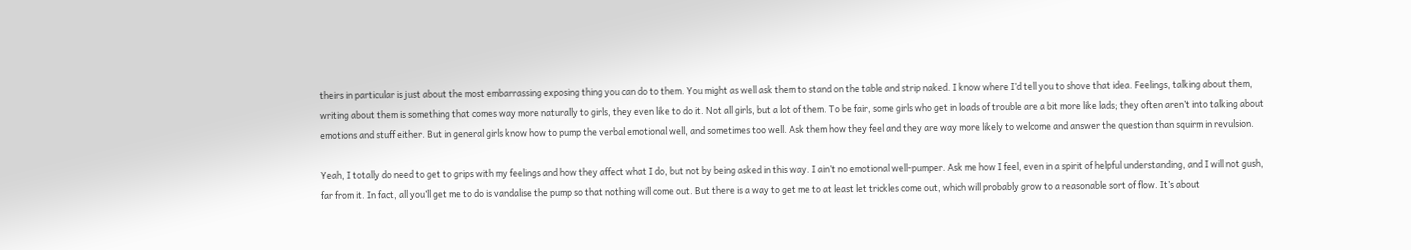theirs in particular is just about the most embarrassing exposing thing you can do to them. You might as well ask them to stand on the table and strip naked. I know where I’d tell you to shove that idea. Feelings, talking about them, writing about them is something that comes way more naturally to girls, they even like to do it. Not all girls, but a lot of them. To be fair, some girls who get in loads of trouble are a bit more like lads; they often aren’t into talking about emotions and stuff either. But in general girls know how to pump the verbal emotional well, and sometimes too well. Ask them how they feel and they are way more likely to welcome and answer the question than squirm in revulsion.

Yeah, I totally do need to get to grips with my feelings and how they affect what I do, but not by being asked in this way. I ain’t no emotional well-pumper. Ask me how I feel, even in a spirit of helpful understanding, and I will not gush, far from it. In fact, all you’ll get me to do is vandalise the pump so that nothing will come out. But there is a way to get me to at least let trickles come out, which will probably grow to a reasonable sort of flow. It’s about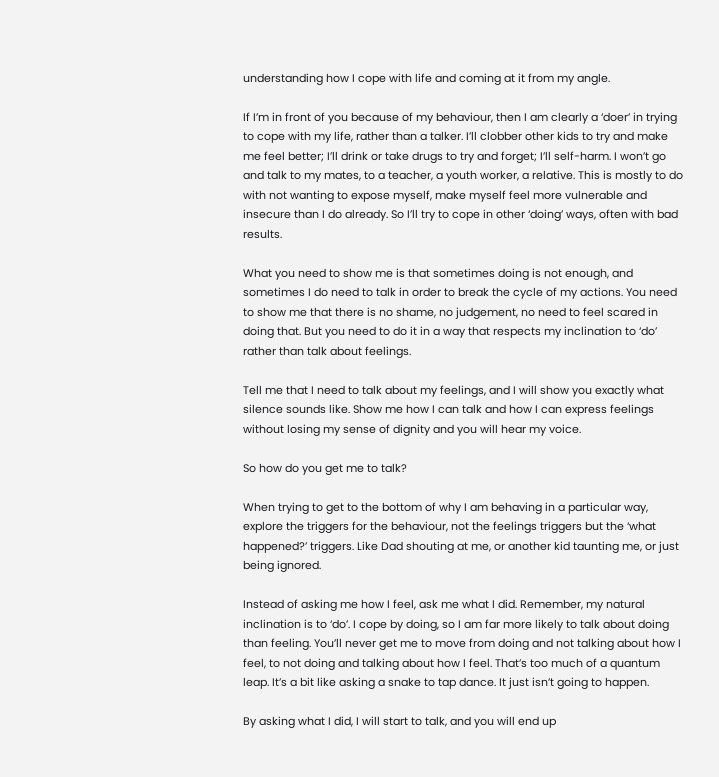understanding how I cope with life and coming at it from my angle.

If I’m in front of you because of my behaviour, then I am clearly a ‘doer’ in trying to cope with my life, rather than a talker. I’ll clobber other kids to try and make me feel better; I’ll drink or take drugs to try and forget; I’ll self-harm. I won’t go and talk to my mates, to a teacher, a youth worker, a relative. This is mostly to do with not wanting to expose myself, make myself feel more vulnerable and insecure than I do already. So I’ll try to cope in other ‘doing’ ways, often with bad results.

What you need to show me is that sometimes doing is not enough, and sometimes I do need to talk in order to break the cycle of my actions. You need to show me that there is no shame, no judgement, no need to feel scared in doing that. But you need to do it in a way that respects my inclination to ‘do’ rather than talk about feelings.

Tell me that I need to talk about my feelings, and I will show you exactly what silence sounds like. Show me how I can talk and how I can express feelings without losing my sense of dignity and you will hear my voice.

So how do you get me to talk?

When trying to get to the bottom of why I am behaving in a particular way, explore the triggers for the behaviour, not the feelings triggers but the ‘what happened?’ triggers. Like Dad shouting at me, or another kid taunting me, or just being ignored.

Instead of asking me how I feel, ask me what I did. Remember, my natural inclination is to ‘do’. I cope by doing, so I am far more likely to talk about doing than feeling. You’ll never get me to move from doing and not talking about how I feel, to not doing and talking about how I feel. That’s too much of a quantum leap. It’s a bit like asking a snake to tap dance. It just isn’t going to happen.

By asking what I did, I will start to talk, and you will end up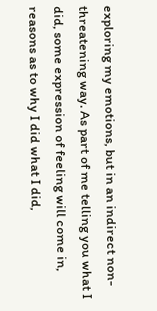exploring my emotions, but in an indirect non-threatening way. As part of me telling you what I did, some expression of feeling will come in, reasons as to why I did what I did,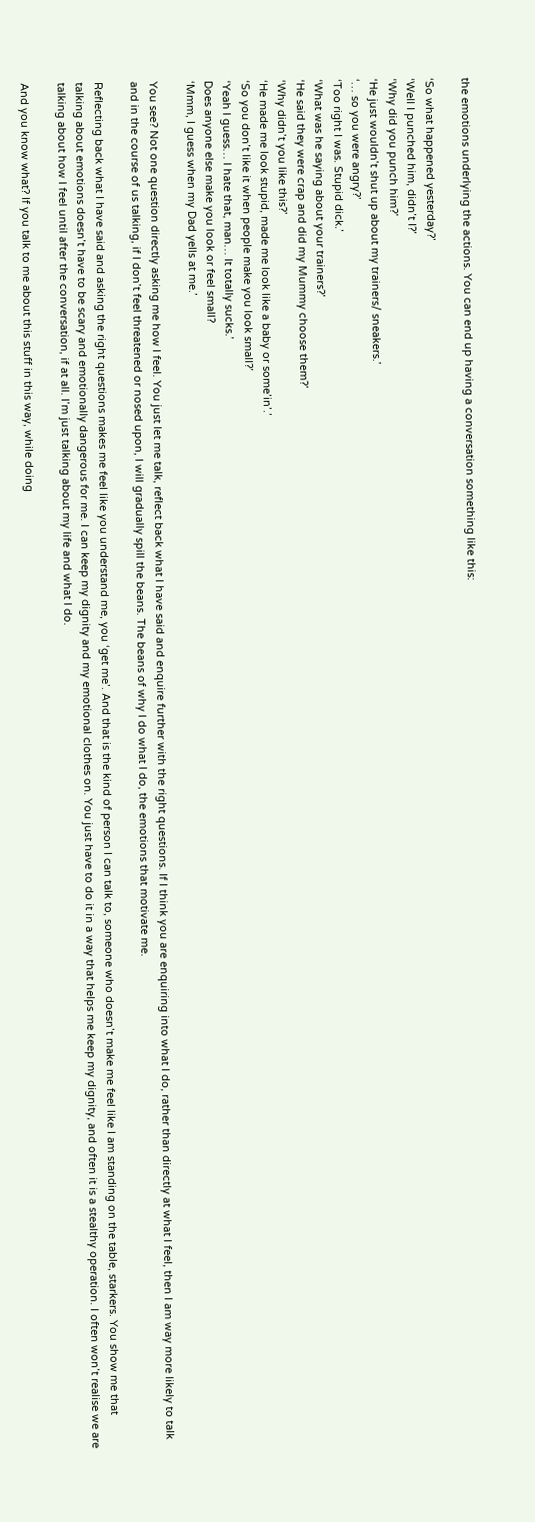the emotions underlying the actions. You can end up having a conversation something like this:

‘So what happened yesterday?’
‘Well I punched him, didn’t I?’
‘Why did you punch him?’
‘He just wouldn’t shut up about my trainers/ sneakers.’
‘… so you were angry?’
‘Too right I was. Stupid dick.’
‘What was he saying about your trainers?’
‘He said they were crap and did my Mummy choose them?’
‘Why didn’t you like this?’
‘He made me look stupid, made me look like a baby or some’in’.’
‘So you don’t like it when people make you look small?’
‘Yeah I guess… I hate that, man… It totally sucks.’
Does anyone else make you look or feel small?
‘Mmm, I guess when my Dad yells at me.’

You see? Not one question directly asking me how I feel. You just let me talk, reflect back what I have said and enquire further with the right questions. If I think you are enquiring into what I do, rather than directly at what I feel, then I am way more likely to talk and in the course of us talking, if I don’t feel threatened or nosed upon, I will gradually spill the beans. The beans of why I do what I do, the emotions that motivate me.

Reflecting back what I have said and asking the right questions makes me feel like you understand me, you ‘get me’. And that is the kind of person I can talk to, someone who doesn’t make me feel like I am standing on the table, starkers. You show me that talking about emotions doesn’t have to be scary and emotionally dangerous for me. I can keep my dignity and my emotional clothes on. You just have to do it in a way that helps me keep my dignity, and often it is a stealthy operation. I often won’t realise we are talking about how I feel until after the conversation, if at all. I’m just talking about my life and what I do.

And you know what? If you talk to me about this stuff in this way, while doing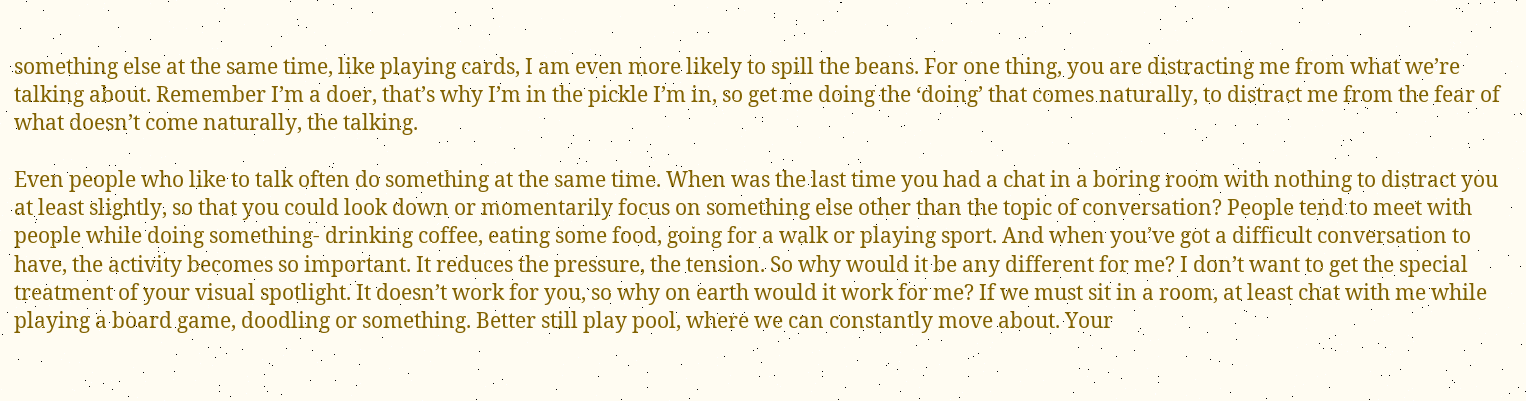something else at the same time, like playing cards, I am even more likely to spill the beans. For one thing, you are distracting me from what we’re talking about. Remember I’m a doer, that’s why I’m in the pickle I’m in, so get me doing the ‘doing’ that comes naturally, to distract me from the fear of what doesn’t come naturally, the talking.

Even people who like to talk often do something at the same time. When was the last time you had a chat in a boring room with nothing to distract you at least slightly, so that you could look down or momentarily focus on something else other than the topic of conversation? People tend to meet with people while doing something- drinking coffee, eating some food, going for a walk or playing sport. And when you’ve got a difficult conversation to have, the activity becomes so important. It reduces the pressure, the tension. So why would it be any different for me? I don’t want to get the special treatment of your visual spotlight. It doesn’t work for you, so why on earth would it work for me? If we must sit in a room, at least chat with me while playing a board game, doodling or something. Better still play pool, where we can constantly move about. Your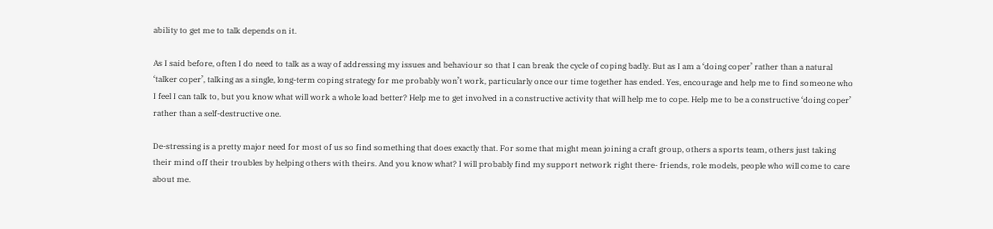ability to get me to talk depends on it.

As I said before, often I do need to talk as a way of addressing my issues and behaviour so that I can break the cycle of coping badly. But as I am a ‘doing coper’ rather than a natural ‘talker coper’, talking as a single, long-term coping strategy for me probably won’t work, particularly once our time together has ended. Yes, encourage and help me to find someone who I feel I can talk to, but you know what will work a whole load better? Help me to get involved in a constructive activity that will help me to cope. Help me to be a constructive ‘doing coper’ rather than a self-destructive one.

De-stressing is a pretty major need for most of us so find something that does exactly that. For some that might mean joining a craft group, others a sports team, others just taking their mind off their troubles by helping others with theirs. And you know what? I will probably find my support network right there- friends, role models, people who will come to care about me.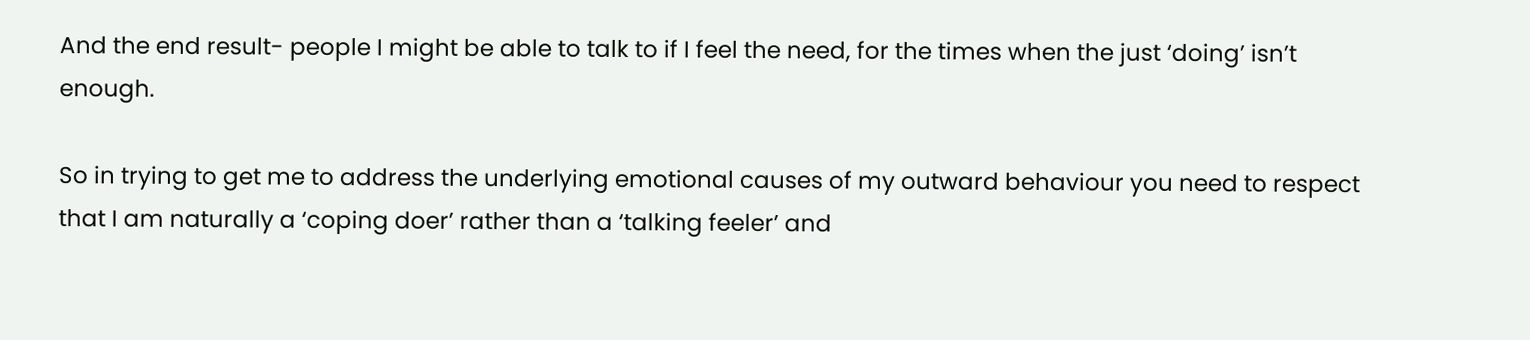And the end result- people I might be able to talk to if I feel the need, for the times when the just ‘doing’ isn’t enough.

So in trying to get me to address the underlying emotional causes of my outward behaviour you need to respect that I am naturally a ‘coping doer’ rather than a ‘talking feeler’ and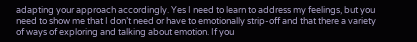adapting your approach accordingly. Yes I need to learn to address my feelings, but you need to show me that I don’t need or have to emotionally strip-off and that there a variety of ways of exploring and talking about emotion. If you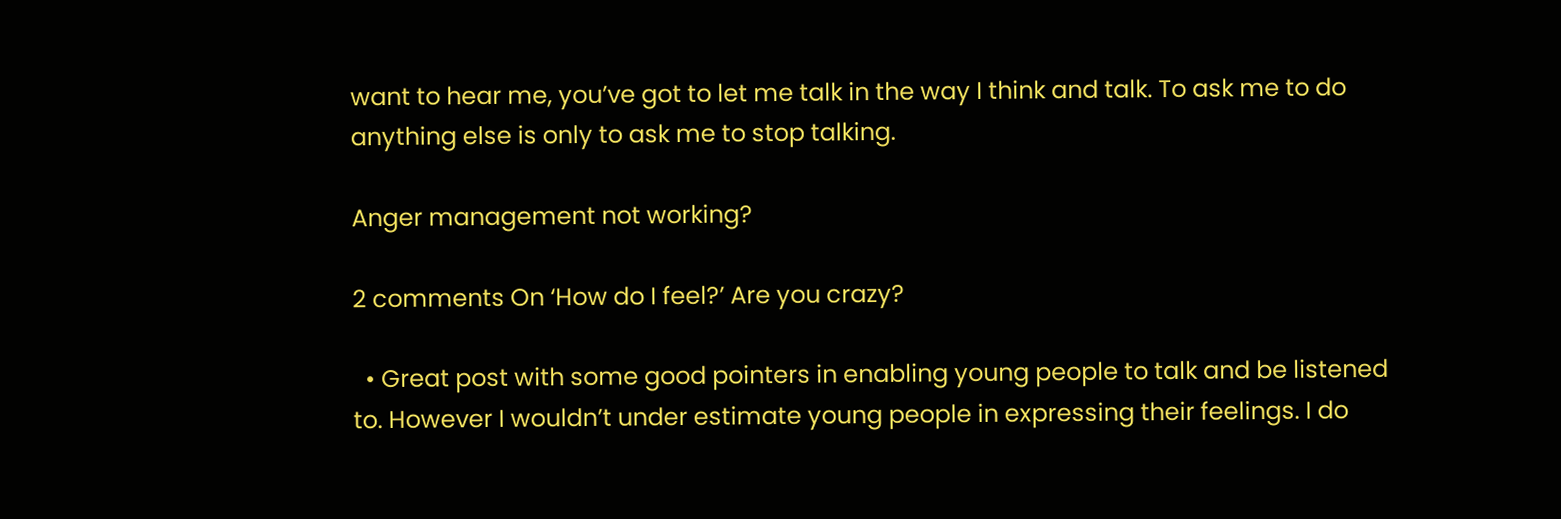want to hear me, you’ve got to let me talk in the way I think and talk. To ask me to do anything else is only to ask me to stop talking.

Anger management not working?

2 comments On ‘How do I feel?’ Are you crazy?

  • Great post with some good pointers in enabling young people to talk and be listened to. However I wouldn’t under estimate young people in expressing their feelings. I do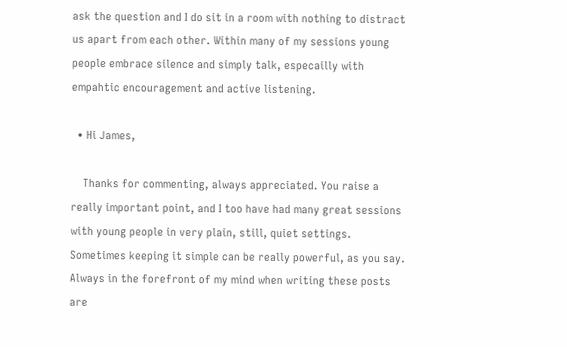ask the question and I do sit in a room with nothing to distract us apart from each other. Within many of my sessions young people embrace silence and simply talk, especailly with empahtic encouragement and active listening.

  • Hi James,

    Thanks for commenting, always appreciated. You raise a really important point, and I too have had many great sessions with young people in very plain, still, quiet settings. Sometimes keeping it simple can be really powerful, as you say. Always in the forefront of my mind when writing these posts are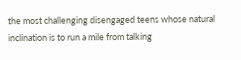the most challenging disengaged teens whose natural inclination is to run a mile from talking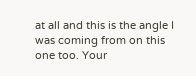at all and this is the angle I was coming from on this one too. Your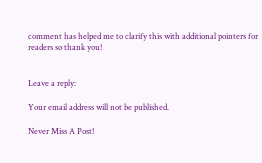comment has helped me to clarify this with additional pointers for readers so thank you!


Leave a reply:

Your email address will not be published.

Never Miss A Post!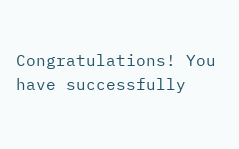Congratulations! You have successfully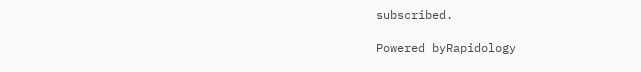subscribed.

Powered byRapidology